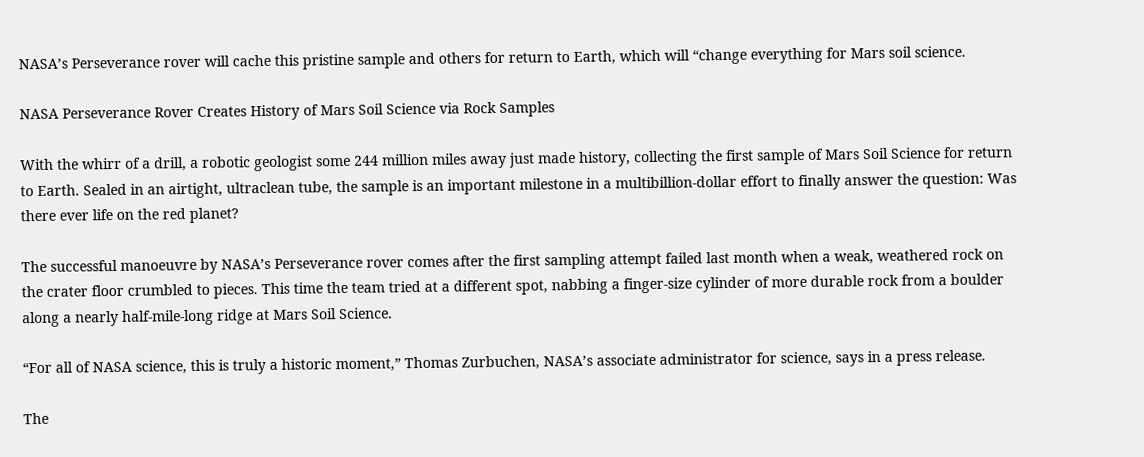NASA’s Perseverance rover will cache this pristine sample and others for return to Earth, which will “change everything for Mars soil science.

NASA Perseverance Rover Creates History of Mars Soil Science via Rock Samples

With the whirr of a drill, a robotic geologist some 244 million miles away just made history, collecting the first sample of Mars Soil Science for return to Earth. Sealed in an airtight, ultraclean tube, the sample is an important milestone in a multibillion-dollar effort to finally answer the question: Was there ever life on the red planet?

The successful manoeuvre by NASA’s Perseverance rover comes after the first sampling attempt failed last month when a weak, weathered rock on the crater floor crumbled to pieces. This time the team tried at a different spot, nabbing a finger-size cylinder of more durable rock from a boulder along a nearly half-mile-long ridge at Mars Soil Science.

“For all of NASA science, this is truly a historic moment,” Thomas Zurbuchen, NASA’s associate administrator for science, says in a press release.

The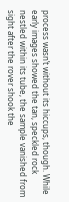process wasn’t without its hiccups, though. While early images showed the tan, speckled rock nestled within its tube, the sample vanished from sight after the rover shook the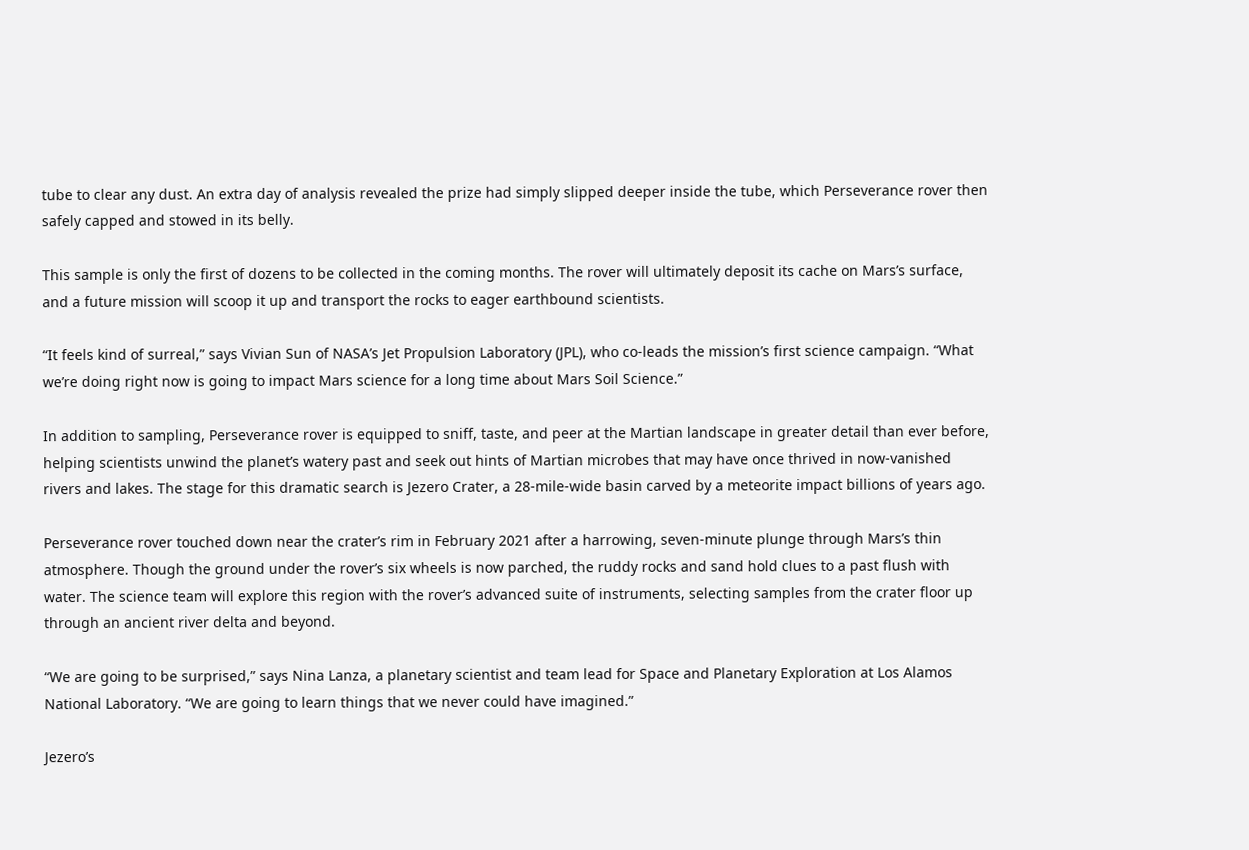tube to clear any dust. An extra day of analysis revealed the prize had simply slipped deeper inside the tube, which Perseverance rover then safely capped and stowed in its belly.

This sample is only the first of dozens to be collected in the coming months. The rover will ultimately deposit its cache on Mars’s surface, and a future mission will scoop it up and transport the rocks to eager earthbound scientists.

“It feels kind of surreal,” says Vivian Sun of NASA’s Jet Propulsion Laboratory (JPL), who co-leads the mission’s first science campaign. “What we’re doing right now is going to impact Mars science for a long time about Mars Soil Science.”

In addition to sampling, Perseverance rover is equipped to sniff, taste, and peer at the Martian landscape in greater detail than ever before, helping scientists unwind the planet’s watery past and seek out hints of Martian microbes that may have once thrived in now-vanished rivers and lakes. The stage for this dramatic search is Jezero Crater, a 28-mile-wide basin carved by a meteorite impact billions of years ago.

Perseverance rover touched down near the crater’s rim in February 2021 after a harrowing, seven-minute plunge through Mars’s thin atmosphere. Though the ground under the rover’s six wheels is now parched, the ruddy rocks and sand hold clues to a past flush with water. The science team will explore this region with the rover’s advanced suite of instruments, selecting samples from the crater floor up through an ancient river delta and beyond.

“We are going to be surprised,” says Nina Lanza, a planetary scientist and team lead for Space and Planetary Exploration at Los Alamos National Laboratory. “We are going to learn things that we never could have imagined.”

Jezero’s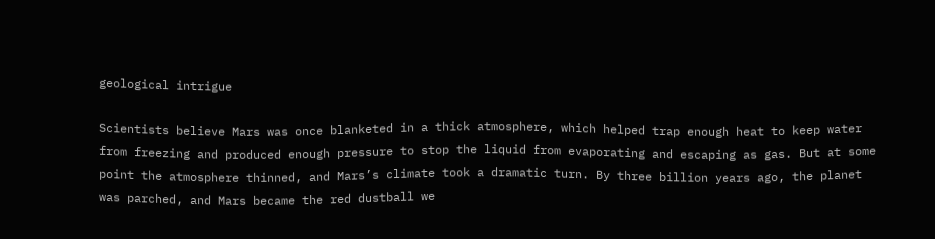geological intrigue

Scientists believe Mars was once blanketed in a thick atmosphere, which helped trap enough heat to keep water from freezing and produced enough pressure to stop the liquid from evaporating and escaping as gas. But at some point the atmosphere thinned, and Mars’s climate took a dramatic turn. By three billion years ago, the planet was parched, and Mars became the red dustball we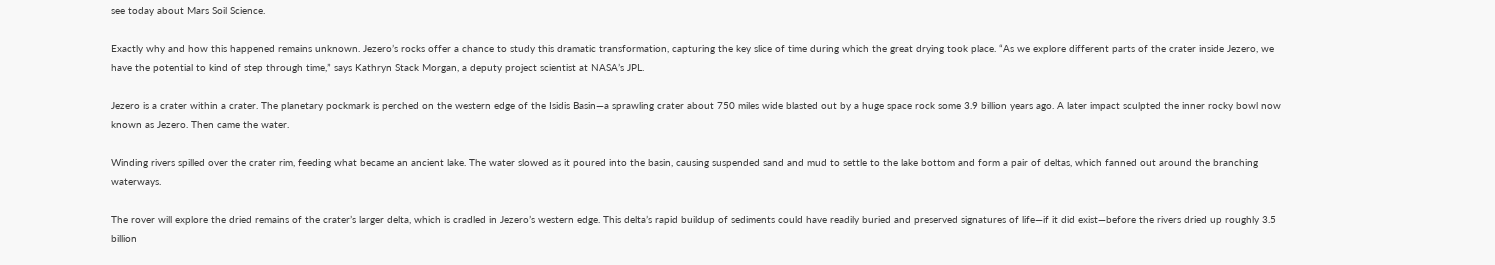see today about Mars Soil Science.

Exactly why and how this happened remains unknown. Jezero’s rocks offer a chance to study this dramatic transformation, capturing the key slice of time during which the great drying took place. “As we explore different parts of the crater inside Jezero, we have the potential to kind of step through time,” says Kathryn Stack Morgan, a deputy project scientist at NASA’s JPL.

Jezero is a crater within a crater. The planetary pockmark is perched on the western edge of the Isidis Basin—a sprawling crater about 750 miles wide blasted out by a huge space rock some 3.9 billion years ago. A later impact sculpted the inner rocky bowl now known as Jezero. Then came the water.

Winding rivers spilled over the crater rim, feeding what became an ancient lake. The water slowed as it poured into the basin, causing suspended sand and mud to settle to the lake bottom and form a pair of deltas, which fanned out around the branching waterways.

The rover will explore the dried remains of the crater’s larger delta, which is cradled in Jezero’s western edge. This delta’s rapid buildup of sediments could have readily buried and preserved signatures of life—if it did exist—before the rivers dried up roughly 3.5 billion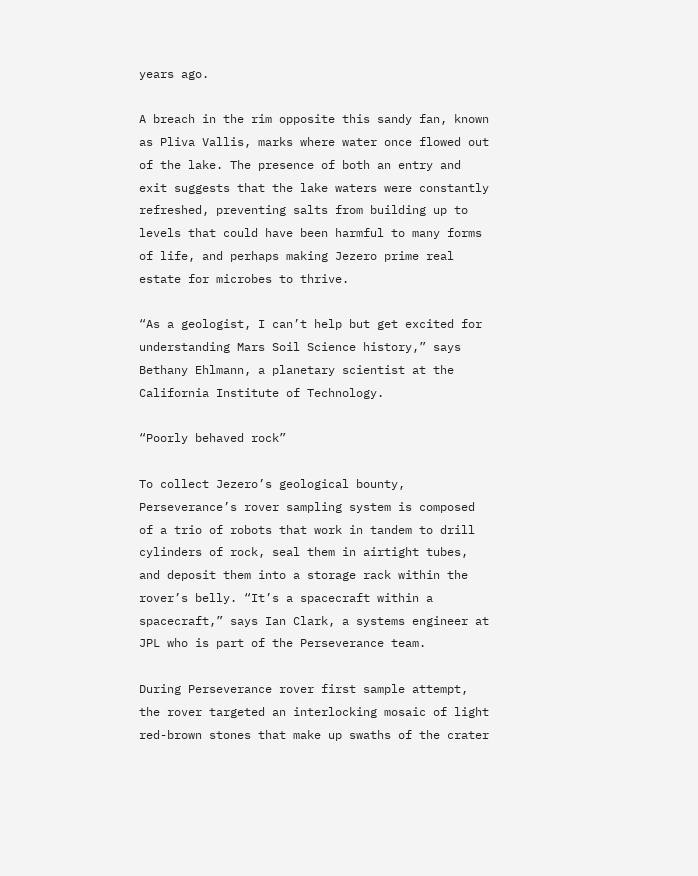years ago.

A breach in the rim opposite this sandy fan, known as Pliva Vallis, marks where water once flowed out of the lake. The presence of both an entry and exit suggests that the lake waters were constantly refreshed, preventing salts from building up to levels that could have been harmful to many forms of life, and perhaps making Jezero prime real estate for microbes to thrive.

“As a geologist, I can’t help but get excited for understanding Mars Soil Science history,” says Bethany Ehlmann, a planetary scientist at the California Institute of Technology.

“Poorly behaved rock”

To collect Jezero’s geological bounty, Perseverance’s rover sampling system is composed of a trio of robots that work in tandem to drill cylinders of rock, seal them in airtight tubes, and deposit them into a storage rack within the rover’s belly. “It’s a spacecraft within a spacecraft,” says Ian Clark, a systems engineer at JPL who is part of the Perseverance team.

During Perseverance rover first sample attempt, the rover targeted an interlocking mosaic of light red-brown stones that make up swaths of the crater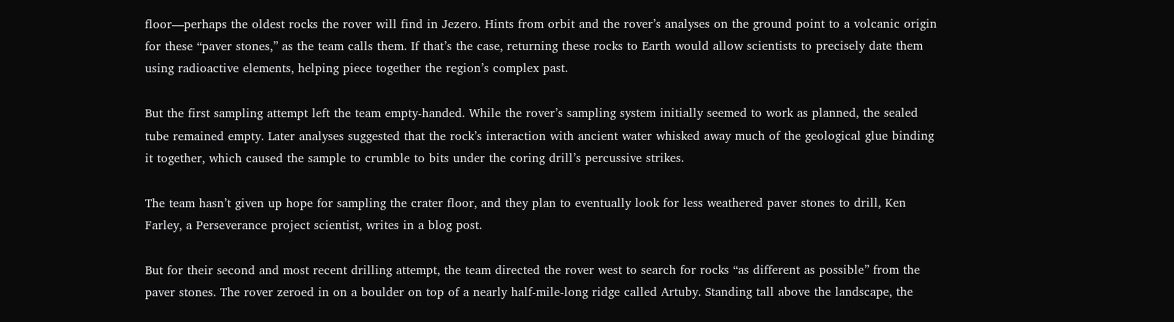floor—perhaps the oldest rocks the rover will find in Jezero. Hints from orbit and the rover’s analyses on the ground point to a volcanic origin for these “paver stones,” as the team calls them. If that’s the case, returning these rocks to Earth would allow scientists to precisely date them using radioactive elements, helping piece together the region’s complex past.

But the first sampling attempt left the team empty-handed. While the rover’s sampling system initially seemed to work as planned, the sealed tube remained empty. Later analyses suggested that the rock’s interaction with ancient water whisked away much of the geological glue binding it together, which caused the sample to crumble to bits under the coring drill’s percussive strikes.

The team hasn’t given up hope for sampling the crater floor, and they plan to eventually look for less weathered paver stones to drill, Ken Farley, a Perseverance project scientist, writes in a blog post.

But for their second and most recent drilling attempt, the team directed the rover west to search for rocks “as different as possible” from the paver stones. The rover zeroed in on a boulder on top of a nearly half-mile-long ridge called Artuby. Standing tall above the landscape, the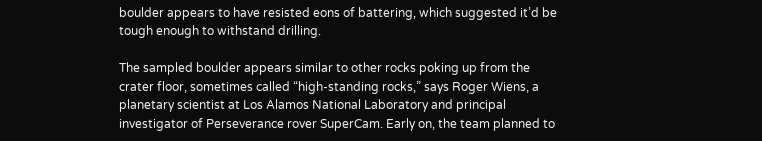boulder appears to have resisted eons of battering, which suggested it’d be tough enough to withstand drilling.

The sampled boulder appears similar to other rocks poking up from the crater floor, sometimes called “high-standing rocks,” says Roger Wiens, a planetary scientist at Los Alamos National Laboratory and principal investigator of Perseverance rover SuperCam. Early on, the team planned to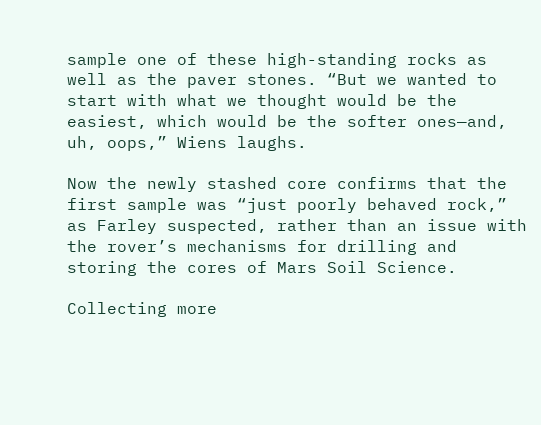sample one of these high-standing rocks as well as the paver stones. “But we wanted to start with what we thought would be the easiest, which would be the softer ones—and, uh, oops,” Wiens laughs.

Now the newly stashed core confirms that the first sample was “just poorly behaved rock,” as Farley suspected, rather than an issue with the rover’s mechanisms for drilling and storing the cores of Mars Soil Science.

Collecting more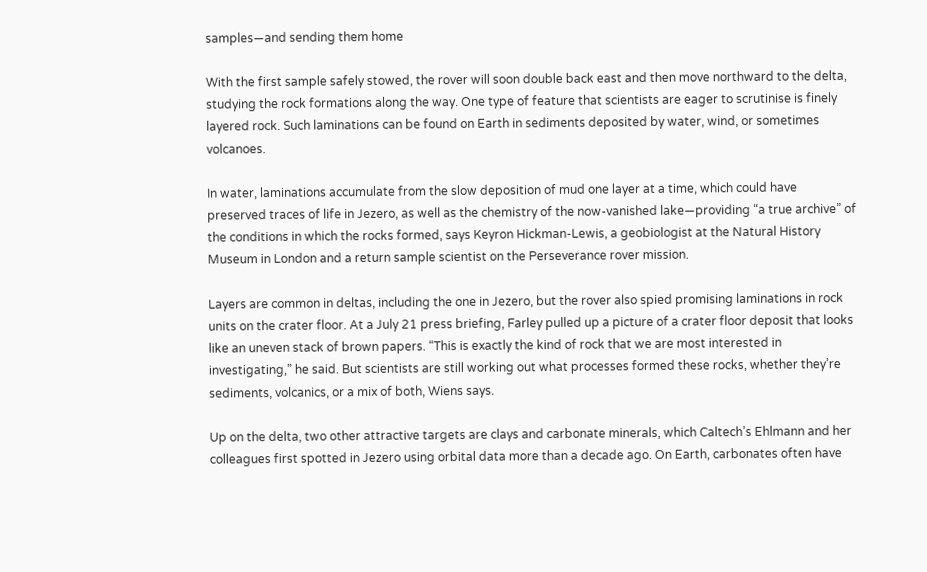samples—and sending them home

With the first sample safely stowed, the rover will soon double back east and then move northward to the delta, studying the rock formations along the way. One type of feature that scientists are eager to scrutinise is finely layered rock. Such laminations can be found on Earth in sediments deposited by water, wind, or sometimes volcanoes.

In water, laminations accumulate from the slow deposition of mud one layer at a time, which could have preserved traces of life in Jezero, as well as the chemistry of the now-vanished lake—providing “a true archive” of the conditions in which the rocks formed, says Keyron Hickman-Lewis, a geobiologist at the Natural History Museum in London and a return sample scientist on the Perseverance rover mission.

Layers are common in deltas, including the one in Jezero, but the rover also spied promising laminations in rock units on the crater floor. At a July 21 press briefing, Farley pulled up a picture of a crater floor deposit that looks like an uneven stack of brown papers. “This is exactly the kind of rock that we are most interested in investigating,” he said. But scientists are still working out what processes formed these rocks, whether they’re sediments, volcanics, or a mix of both, Wiens says.

Up on the delta, two other attractive targets are clays and carbonate minerals, which Caltech’s Ehlmann and her colleagues first spotted in Jezero using orbital data more than a decade ago. On Earth, carbonates often have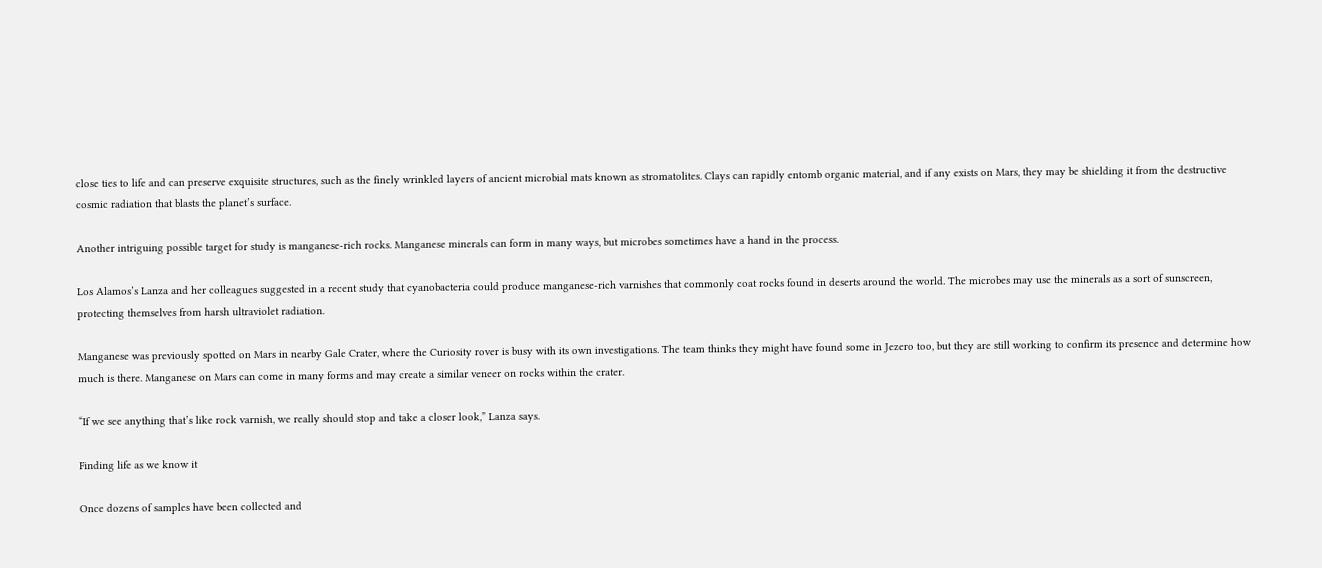close ties to life and can preserve exquisite structures, such as the finely wrinkled layers of ancient microbial mats known as stromatolites. Clays can rapidly entomb organic material, and if any exists on Mars, they may be shielding it from the destructive cosmic radiation that blasts the planet’s surface.

Another intriguing possible target for study is manganese-rich rocks. Manganese minerals can form in many ways, but microbes sometimes have a hand in the process.

Los Alamos’s Lanza and her colleagues suggested in a recent study that cyanobacteria could produce manganese-rich varnishes that commonly coat rocks found in deserts around the world. The microbes may use the minerals as a sort of sunscreen, protecting themselves from harsh ultraviolet radiation.

Manganese was previously spotted on Mars in nearby Gale Crater, where the Curiosity rover is busy with its own investigations. The team thinks they might have found some in Jezero too, but they are still working to confirm its presence and determine how much is there. Manganese on Mars can come in many forms and may create a similar veneer on rocks within the crater.

“If we see anything that’s like rock varnish, we really should stop and take a closer look,” Lanza says.

Finding life as we know it

Once dozens of samples have been collected and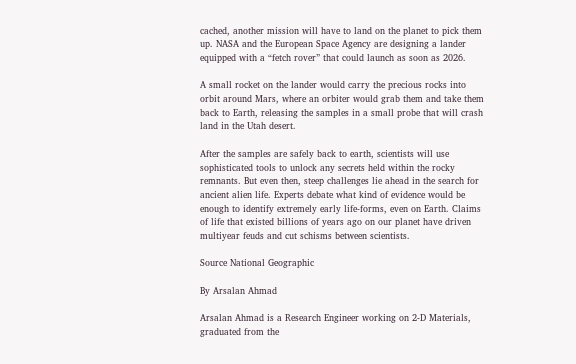cached, another mission will have to land on the planet to pick them up. NASA and the European Space Agency are designing a lander equipped with a “fetch rover” that could launch as soon as 2026.

A small rocket on the lander would carry the precious rocks into orbit around Mars, where an orbiter would grab them and take them back to Earth, releasing the samples in a small probe that will crash land in the Utah desert.

After the samples are safely back to earth, scientists will use sophisticated tools to unlock any secrets held within the rocky remnants. But even then, steep challenges lie ahead in the search for ancient alien life. Experts debate what kind of evidence would be enough to identify extremely early life-forms, even on Earth. Claims of life that existed billions of years ago on our planet have driven multiyear feuds and cut schisms between scientists.

Source National Geographic

By Arsalan Ahmad

Arsalan Ahmad is a Research Engineer working on 2-D Materials, graduated from the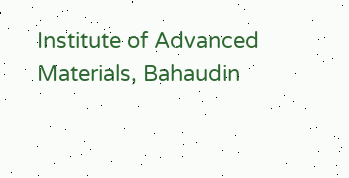Institute of Advanced Materials, Bahaudin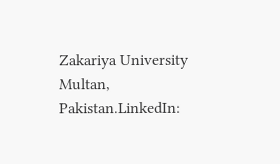Zakariya University Multan, Pakistan.LinkedIn: